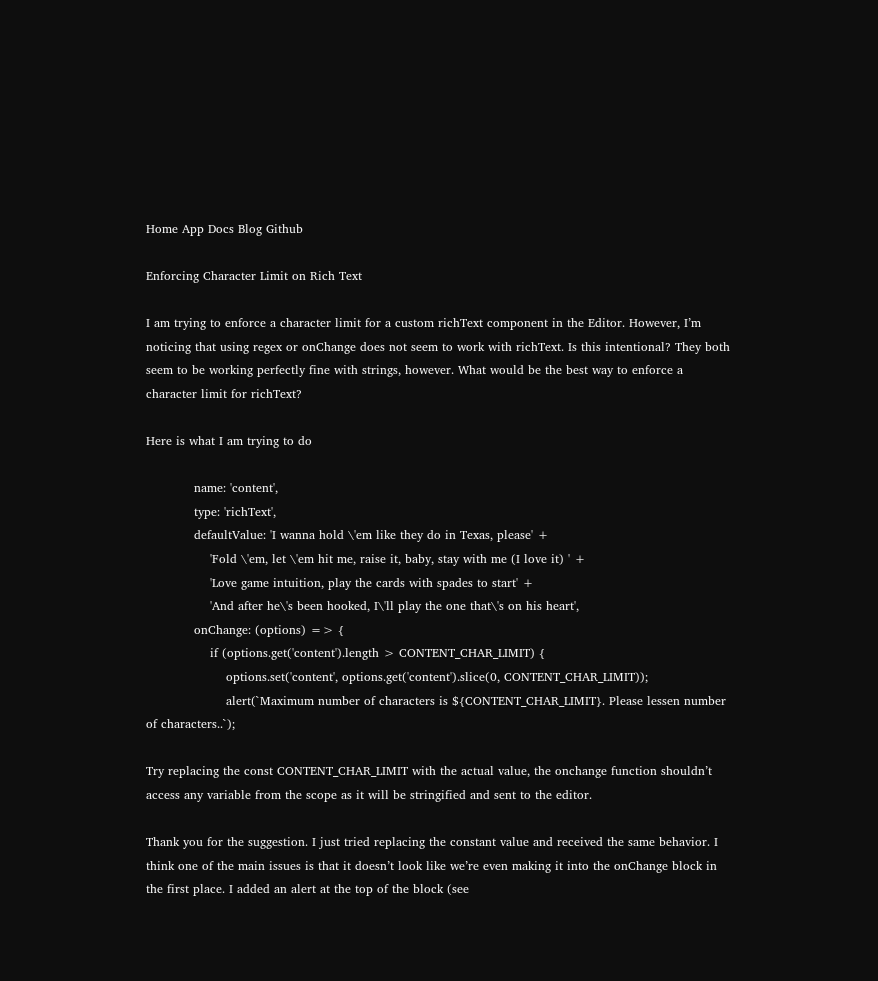Home App Docs Blog Github

Enforcing Character Limit on Rich Text

I am trying to enforce a character limit for a custom richText component in the Editor. However, I’m noticing that using regex or onChange does not seem to work with richText. Is this intentional? They both seem to be working perfectly fine with strings, however. What would be the best way to enforce a character limit for richText?

Here is what I am trying to do

            name: 'content',
            type: 'richText',
            defaultValue: 'I wanna hold \'em like they do in Texas, please' +
                'Fold \'em, let \'em hit me, raise it, baby, stay with me (I love it) ' +
                'Love game intuition, play the cards with spades to start' +
                'And after he\'s been hooked, I\'ll play the one that\'s on his heart',
            onChange: (options) => {
                if (options.get('content').length > CONTENT_CHAR_LIMIT) {
                    options.set('content', options.get('content').slice(0, CONTENT_CHAR_LIMIT));
                    alert(`Maximum number of characters is ${CONTENT_CHAR_LIMIT}. Please lessen number of characters..`);

Try replacing the const CONTENT_CHAR_LIMIT with the actual value, the onchange function shouldn’t access any variable from the scope as it will be stringified and sent to the editor.

Thank you for the suggestion. I just tried replacing the constant value and received the same behavior. I think one of the main issues is that it doesn’t look like we’re even making it into the onChange block in the first place. I added an alert at the top of the block (see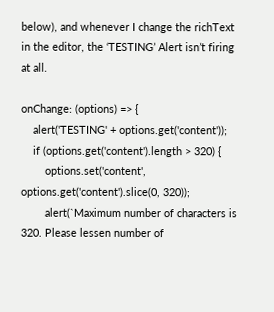below), and whenever I change the richText in the editor, the ‘TESTING’ Alert isn’t firing at all.

onChange: (options) => {
    alert('TESTING' + options.get('content'));
    if (options.get('content').length > 320) {
        options.set('content', options.get('content').slice(0, 320));
        alert(`Maximum number of characters is 320. Please lessen number of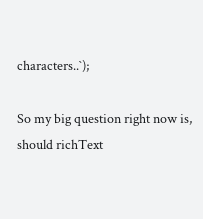characters..`);

So my big question right now is, should richText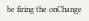be firing the onChange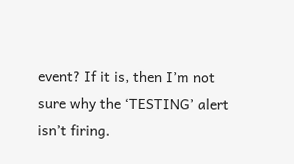event? If it is, then I’m not sure why the ‘TESTING’ alert isn’t firing.